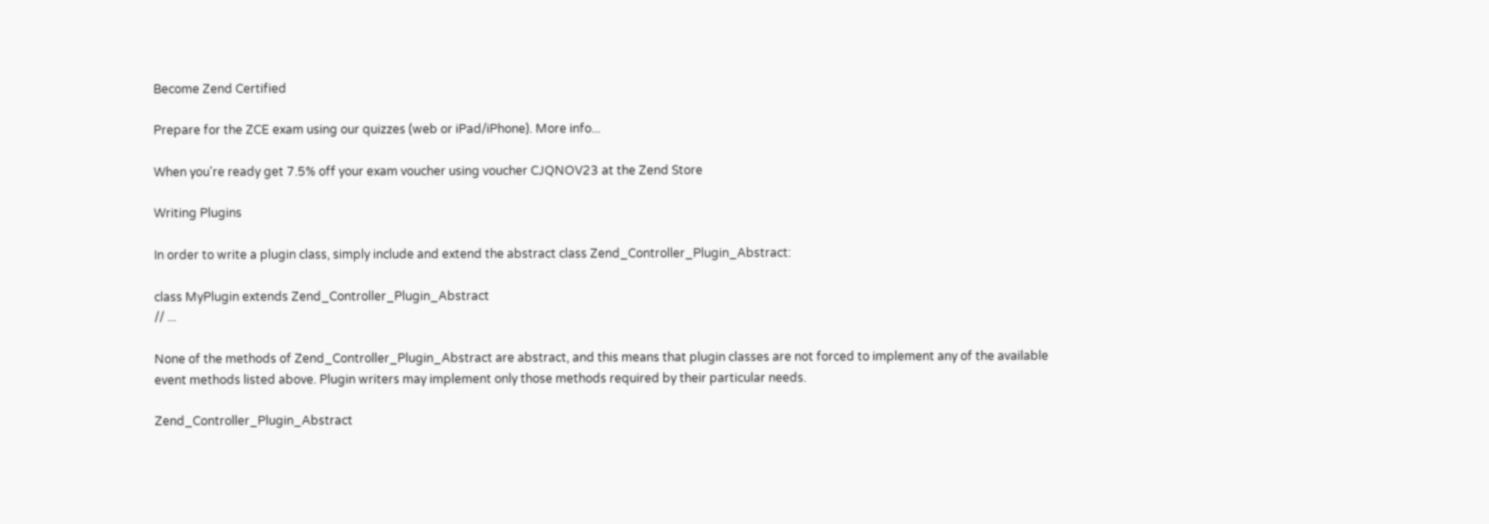Become Zend Certified

Prepare for the ZCE exam using our quizzes (web or iPad/iPhone). More info...

When you're ready get 7.5% off your exam voucher using voucher CJQNOV23 at the Zend Store

Writing Plugins

In order to write a plugin class, simply include and extend the abstract class Zend_Controller_Plugin_Abstract:

class MyPlugin extends Zend_Controller_Plugin_Abstract
// ...

None of the methods of Zend_Controller_Plugin_Abstract are abstract, and this means that plugin classes are not forced to implement any of the available event methods listed above. Plugin writers may implement only those methods required by their particular needs.

Zend_Controller_Plugin_Abstract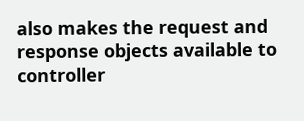also makes the request and response objects available to controller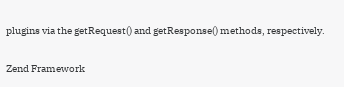plugins via the getRequest() and getResponse() methods, respectively.

Zend Framework